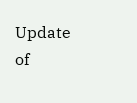Update of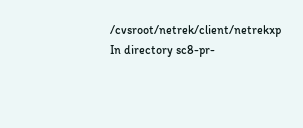/cvsroot/netrek/client/netrekxp
In directory sc8-pr-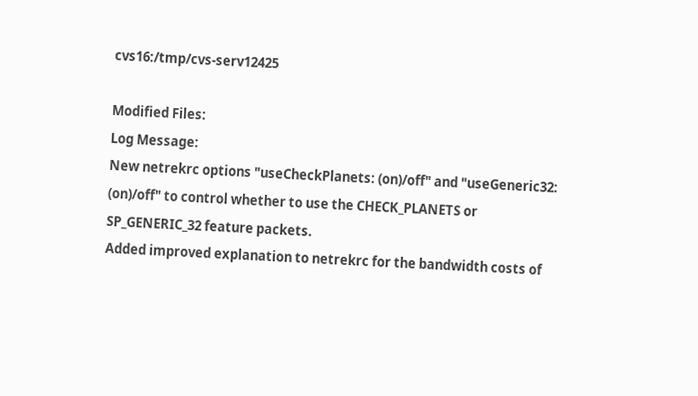cvs16:/tmp/cvs-serv12425

Modified Files:
Log Message:
New netrekrc options "useCheckPlanets: (on)/off" and "useGeneric32:
(on)/off" to control whether to use the CHECK_PLANETS or
SP_GENERIC_32 feature packets.
Added improved explanation to netrekrc for the bandwidth costs of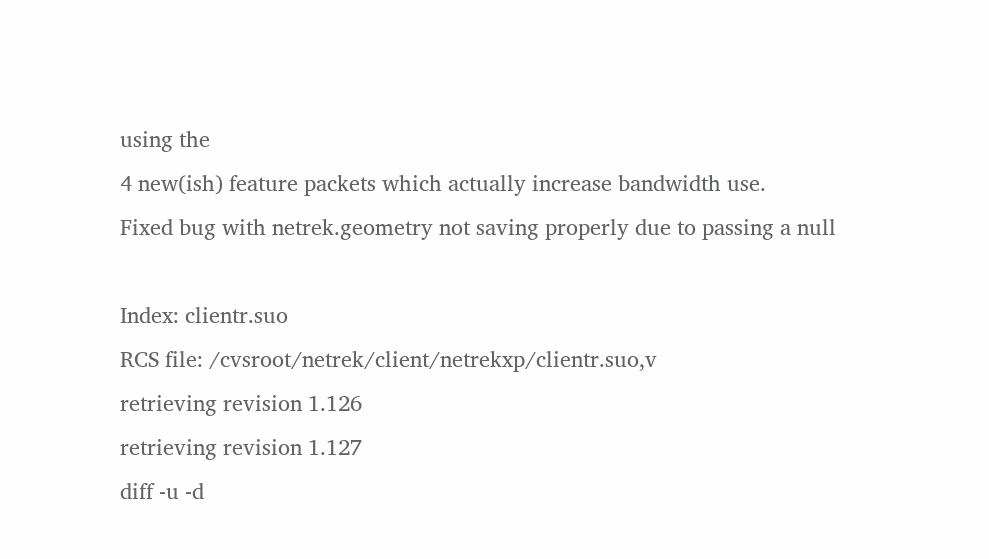using the
4 new(ish) feature packets which actually increase bandwidth use.
Fixed bug with netrek.geometry not saving properly due to passing a null

Index: clientr.suo
RCS file: /cvsroot/netrek/client/netrekxp/clientr.suo,v
retrieving revision 1.126
retrieving revision 1.127
diff -u -d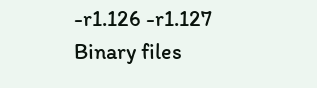-r1.126 -r1.127
Binary files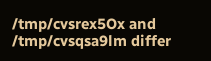/tmp/cvsrex5Ox and /tmp/cvsqsa9lm differ